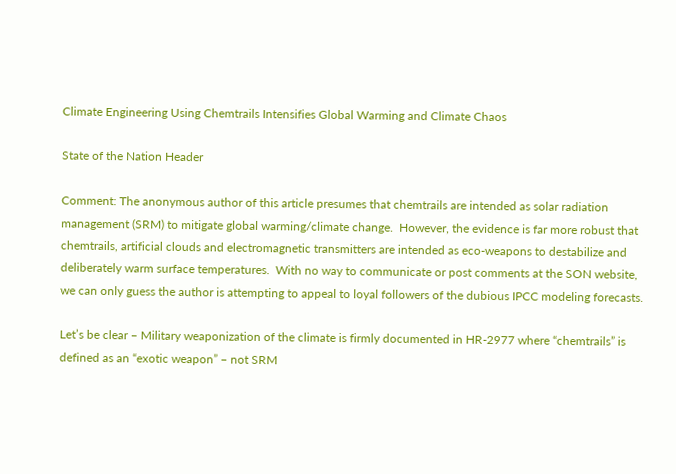Climate Engineering Using Chemtrails Intensifies Global Warming and Climate Chaos

State of the Nation Header

Comment: The anonymous author of this article presumes that chemtrails are intended as solar radiation management (SRM) to mitigate global warming/climate change.  However, the evidence is far more robust that chemtrails, artificial clouds and electromagnetic transmitters are intended as eco-weapons to destabilize and deliberately warm surface temperatures.  With no way to communicate or post comments at the SON website, we can only guess the author is attempting to appeal to loyal followers of the dubious IPCC modeling forecasts.

Let’s be clear – Military weaponization of the climate is firmly documented in HR-2977 where “chemtrails” is defined as an “exotic weapon” – not SRM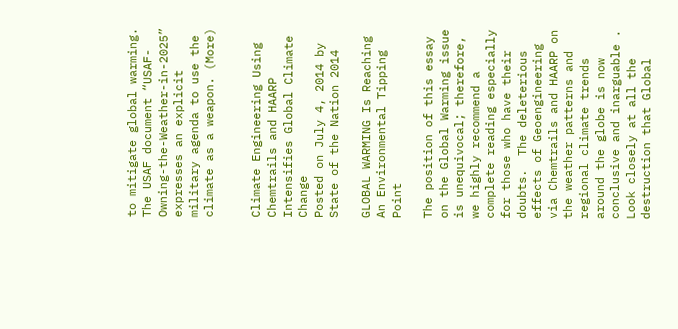to mitigate global warming. The USAF document “USAF-Owning-the-Weather-in-2025” expresses an explicit military agenda to use the climate as a weapon. (More)


Climate Engineering Using Chemtrails and HAARP Intensifies Global Climate Change
Posted on July 4, 2014 by State of the Nation 2014

GLOBAL WARMING Is Reaching An Environmental Tipping Point

The position of this essay on the Global Warming issue is unequivocal; therefore, we highly recommend a complete reading especially for those who have their doubts.  The deleterious effects of Geoengineering via Chemtrails and HAARP on the weather patterns and regional climate trends around the globe is now conclusive and inarguable .  Look closely at all the destruction that Global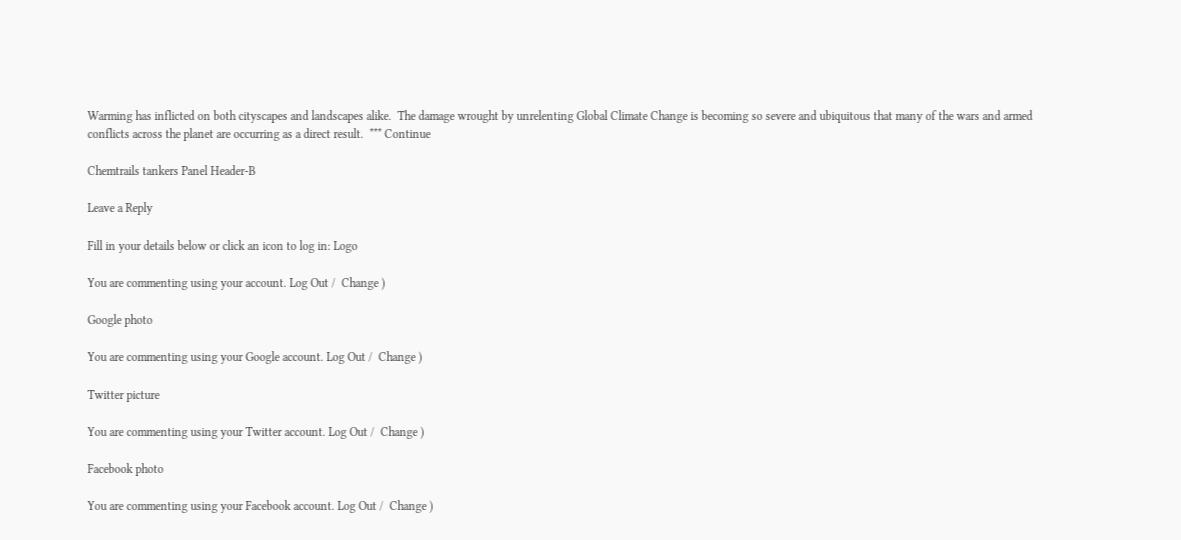Warming has inflicted on both cityscapes and landscapes alike.  The damage wrought by unrelenting Global Climate Change is becoming so severe and ubiquitous that many of the wars and armed conflicts across the planet are occurring as a direct result.  *** Continue

Chemtrails tankers Panel Header-B

Leave a Reply

Fill in your details below or click an icon to log in: Logo

You are commenting using your account. Log Out /  Change )

Google photo

You are commenting using your Google account. Log Out /  Change )

Twitter picture

You are commenting using your Twitter account. Log Out /  Change )

Facebook photo

You are commenting using your Facebook account. Log Out /  Change )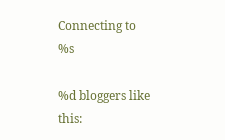Connecting to %s

%d bloggers like this: